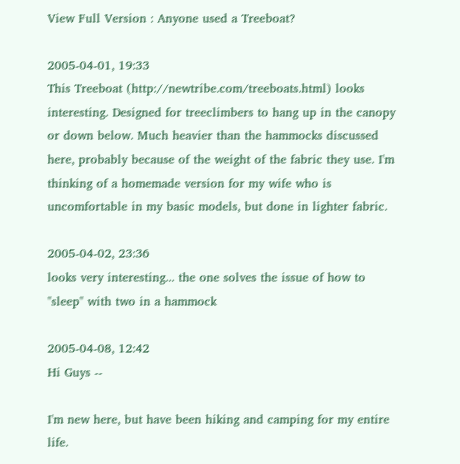View Full Version : Anyone used a Treeboat?

2005-04-01, 19:33
This Treeboat (http://newtribe.com/treeboats.html) looks interesting. Designed for treeclimbers to hang up in the canopy or down below. Much heavier than the hammocks discussed here, probably because of the weight of the fabric they use. I'm thinking of a homemade version for my wife who is uncomfortable in my basic models, but done in lighter fabric.

2005-04-02, 23:36
looks very interesting... the one solves the issue of how to "sleep" with two in a hammock

2005-04-08, 12:42
Hi Guys --

I'm new here, but have been hiking and camping for my entire life.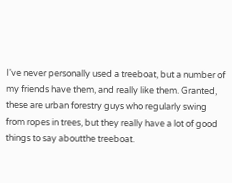I've never personally used a treeboat, but a number of my friends have them, and really like them. Granted, these are urban forestry guys who regularly swing from ropes in trees, but they really have a lot of good things to say aboutthe treeboat.